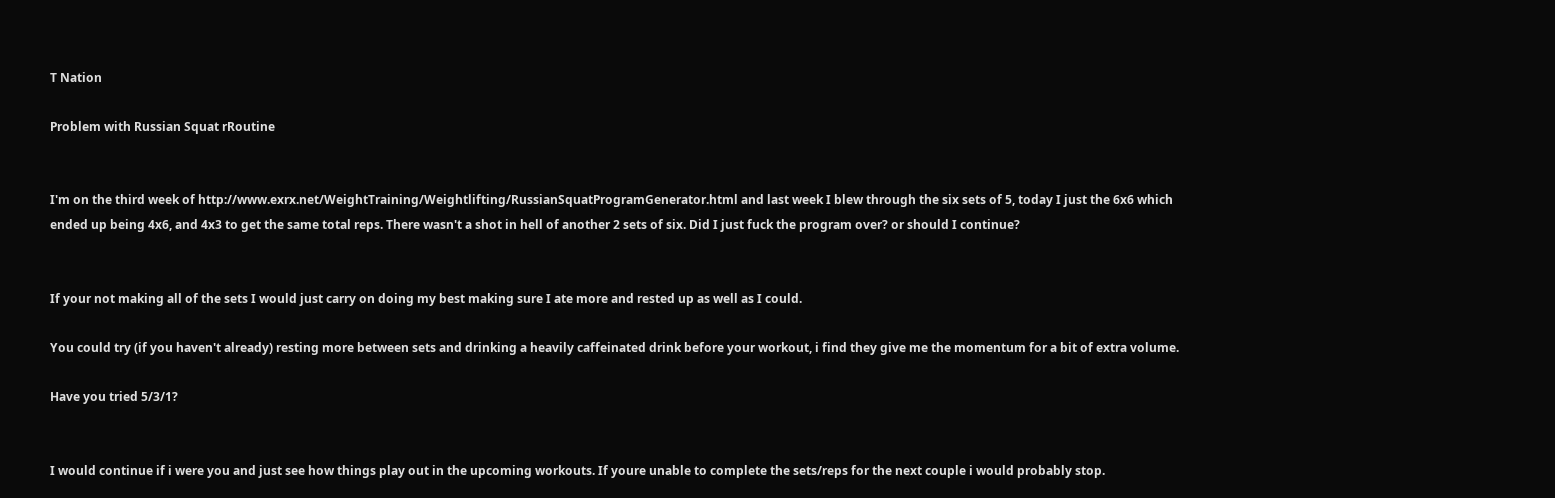T Nation

Problem with Russian Squat rRoutine


I'm on the third week of http://www.exrx.net/WeightTraining/Weightlifting/RussianSquatProgramGenerator.html and last week I blew through the six sets of 5, today I just the 6x6 which ended up being 4x6, and 4x3 to get the same total reps. There wasn't a shot in hell of another 2 sets of six. Did I just fuck the program over? or should I continue?


If your not making all of the sets I would just carry on doing my best making sure I ate more and rested up as well as I could.

You could try (if you haven't already) resting more between sets and drinking a heavily caffeinated drink before your workout, i find they give me the momentum for a bit of extra volume.

Have you tried 5/3/1?


I would continue if i were you and just see how things play out in the upcoming workouts. If youre unable to complete the sets/reps for the next couple i would probably stop.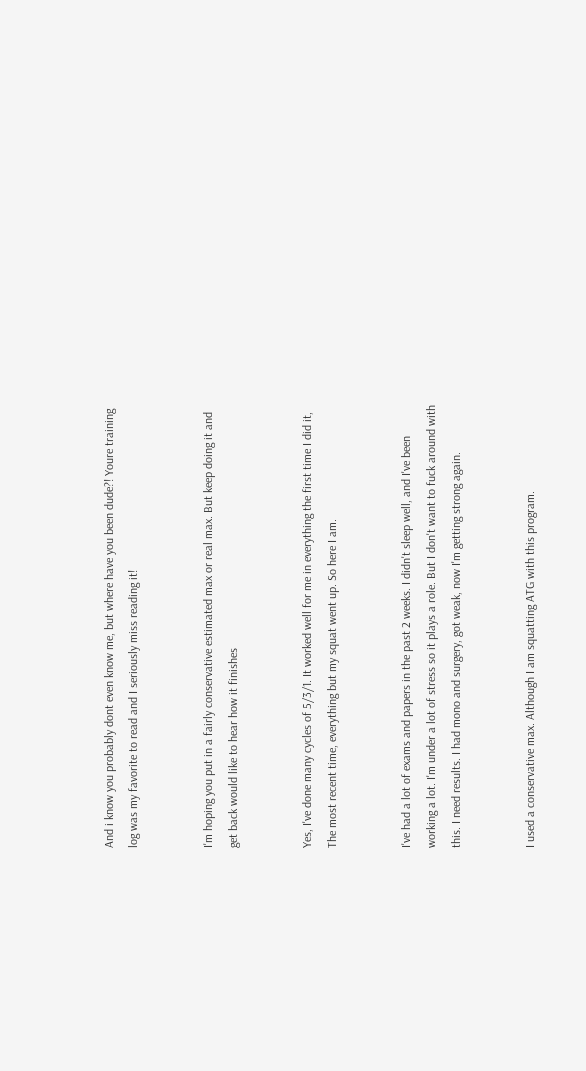And i know you probably dont even know me, but where have you been dude?! Youre training log was my favorite to read and I seriously miss reading it!


I'm hoping you put in a fairly conservative estimated max or real max. But keep doing it and get back would like to hear how it finishes


Yes, I've done many cycles of 5/3/1. It worked well for me in everything the first time I did it, The most recent time, everything but my squat went up. So here I am.


I've had a lot of exams and papers in the past 2 weeks. I didn't sleep well, and I've been working a lot. I'm under a lot of stress so it plays a role. But I don't want to fuck around with this. I need results. I had mono and surgery, got weak, now I'm getting strong again.


I used a conservative max. Although I am squatting ATG with this program.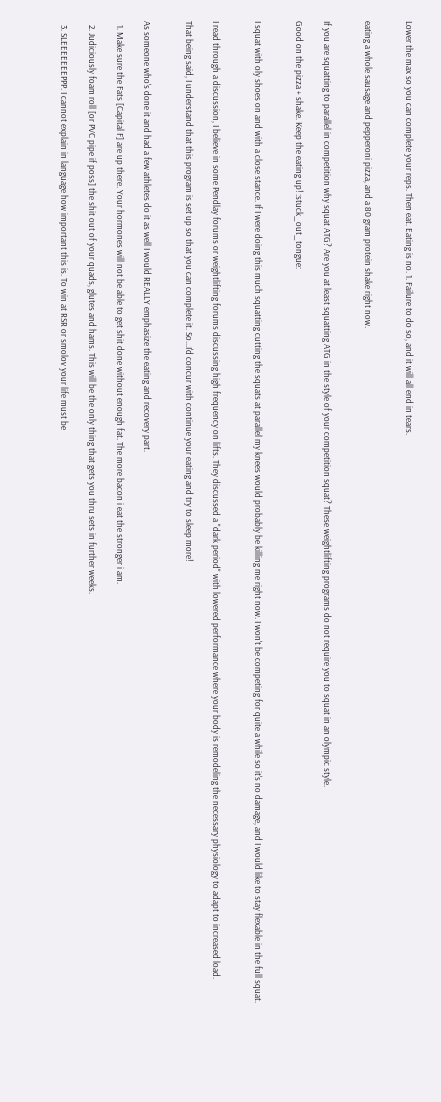Lower the max so you can complete your reps. Then eat. Eating is no. 1. Failure to do so, and it will all end in tears.


eating a whole sausage and pepperoni pizza, and a 80 gram protein shake right now.


If you are squatting to parallel in competition why squat ATG? Are you at least squatting ATG in the style of your competition squat? These weightlifting programs do not require you to squat in an olympic style.

Good on the pizza + shake. Keep the eating up! :stuck_out_tongue:


I squat with oly shoes on and with a close stance. If I were doing this much squatting cutting the squats at parallel my knees would probably be killing me right now. I won't be competing for quite a while so it's no damage, and I would like to stay flexable in the full squat.


I read through a discussion, I believe in some Pendlay forums or weightlifting forums discussing high frequency on lifts. They discussed a "dark period" with lowered performance where your body is remodeling the necessary physiology to adapt to increased load.

That being said, I understand that this program is set up so that you can complete it. So...I'd concur with continue your eating and try to sleep more!


As someone who's done it and had a few athletes do it as well I would REALLY emphasize the eating and recovery part.

  1. Make sure the Fats [Capital F] are up there. Your hormones will not be able to get shit done without enough fat. The more bacon i eat the stronger i am.

  2. Judiciously foam roll [or PVC pipe if poss] the shit out of your quads, glutes and hams. This will be the only thing that gets you thru sets in further weeks.

  3. SLEEEEEEEPPP. I cannot explain in language how important this is. To win at RSR or smolov your life must be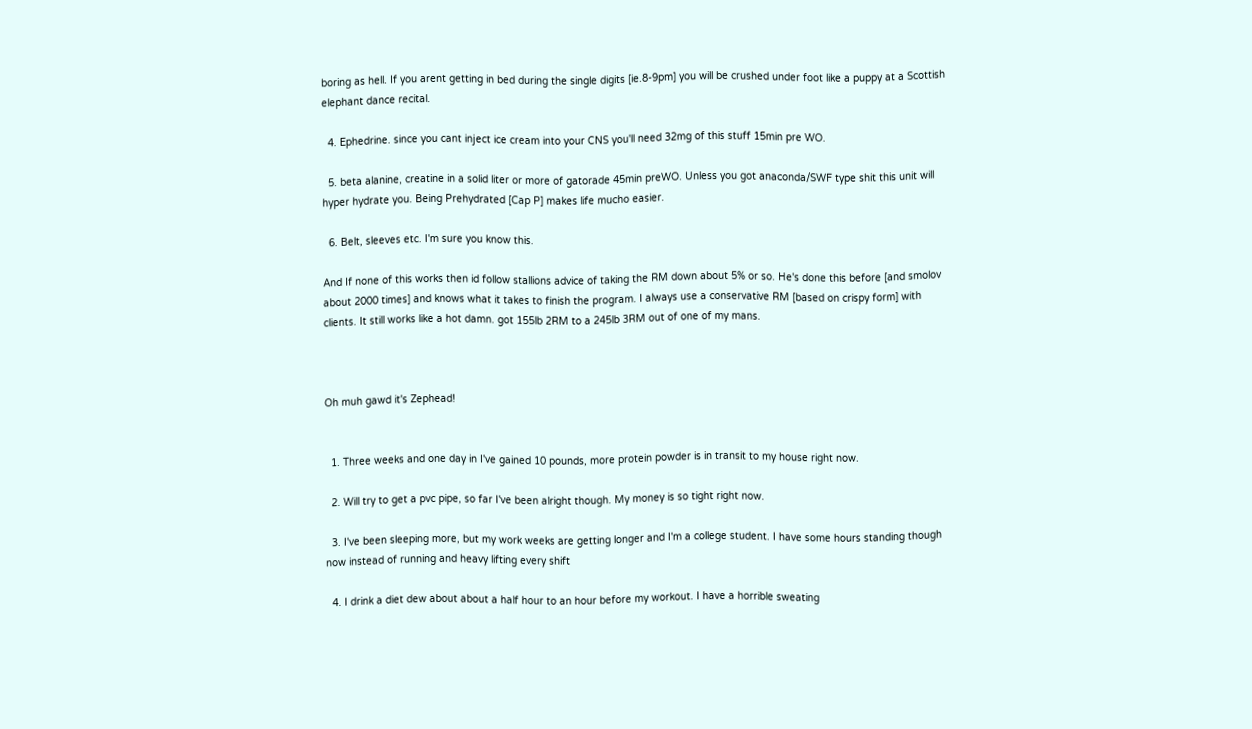boring as hell. If you arent getting in bed during the single digits [ie.8-9pm] you will be crushed under foot like a puppy at a Scottish elephant dance recital.

  4. Ephedrine. since you cant inject ice cream into your CNS you'll need 32mg of this stuff 15min pre WO.

  5. beta alanine, creatine in a solid liter or more of gatorade 45min preWO. Unless you got anaconda/SWF type shit this unit will hyper hydrate you. Being Prehydrated [Cap P] makes life mucho easier.

  6. Belt, sleeves etc. I'm sure you know this.

And If none of this works then id follow stallions advice of taking the RM down about 5% or so. He's done this before [and smolov about 2000 times] and knows what it takes to finish the program. I always use a conservative RM [based on crispy form] with clients. It still works like a hot damn. got 155lb 2RM to a 245lb 3RM out of one of my mans.



Oh muh gawd it's Zephead!


  1. Three weeks and one day in I've gained 10 pounds, more protein powder is in transit to my house right now.

  2. Will try to get a pvc pipe, so far I've been alright though. My money is so tight right now.

  3. I've been sleeping more, but my work weeks are getting longer and I'm a college student. I have some hours standing though now instead of running and heavy lifting every shift

  4. I drink a diet dew about about a half hour to an hour before my workout. I have a horrible sweating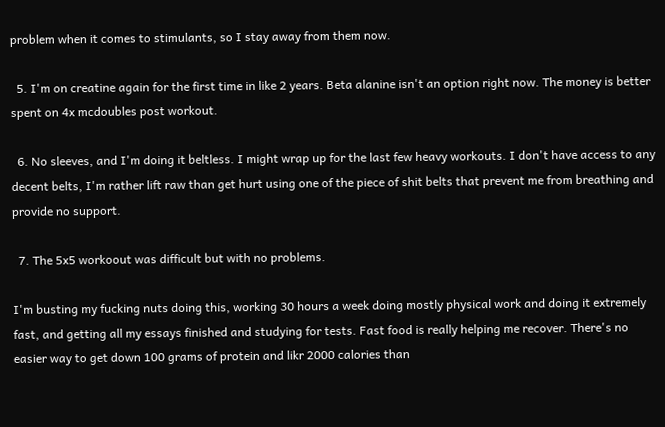problem when it comes to stimulants, so I stay away from them now.

  5. I'm on creatine again for the first time in like 2 years. Beta alanine isn't an option right now. The money is better spent on 4x mcdoubles post workout.

  6. No sleeves, and I'm doing it beltless. I might wrap up for the last few heavy workouts. I don't have access to any decent belts, I'm rather lift raw than get hurt using one of the piece of shit belts that prevent me from breathing and provide no support.

  7. The 5x5 workoout was difficult but with no problems.

I'm busting my fucking nuts doing this, working 30 hours a week doing mostly physical work and doing it extremely fast, and getting all my essays finished and studying for tests. Fast food is really helping me recover. There's no easier way to get down 100 grams of protein and likr 2000 calories than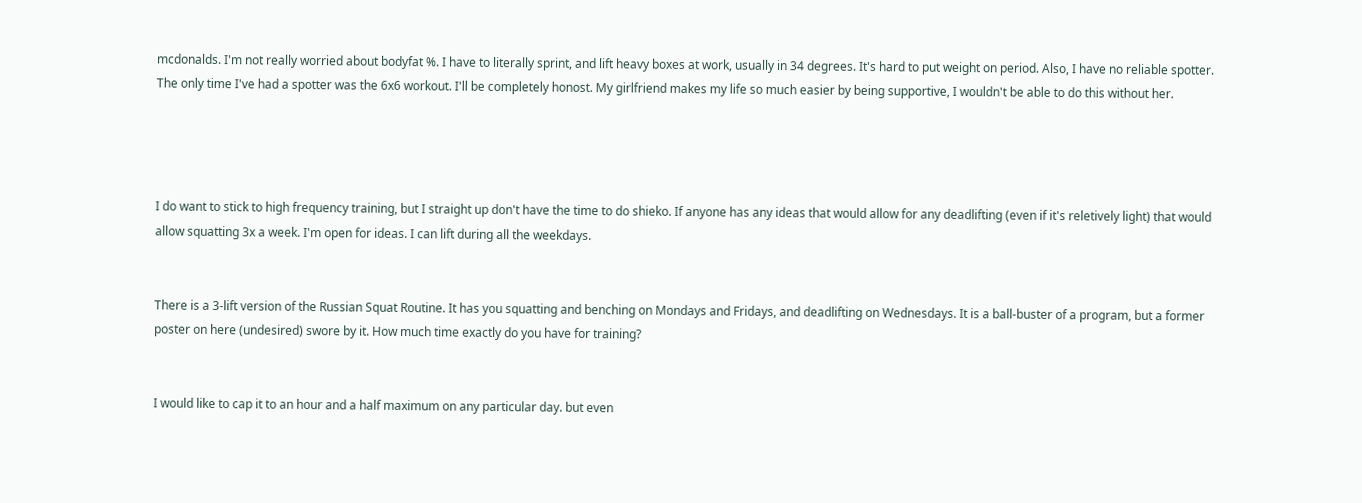mcdonalds. I'm not really worried about bodyfat %. I have to literally sprint, and lift heavy boxes at work, usually in 34 degrees. It's hard to put weight on period. Also, I have no reliable spotter. The only time I've had a spotter was the 6x6 workout. I'll be completely honost. My girlfriend makes my life so much easier by being supportive, I wouldn't be able to do this without her.




I do want to stick to high frequency training, but I straight up don't have the time to do shieko. If anyone has any ideas that would allow for any deadlifting (even if it's reletively light) that would allow squatting 3x a week. I'm open for ideas. I can lift during all the weekdays.


There is a 3-lift version of the Russian Squat Routine. It has you squatting and benching on Mondays and Fridays, and deadlifting on Wednesdays. It is a ball-buster of a program, but a former poster on here (undesired) swore by it. How much time exactly do you have for training?


I would like to cap it to an hour and a half maximum on any particular day. but even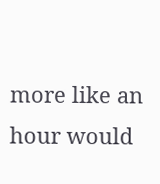more like an hour would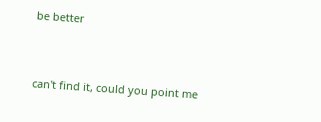be better


can't find it, could you point me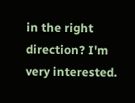in the right direction? I'm very interested.